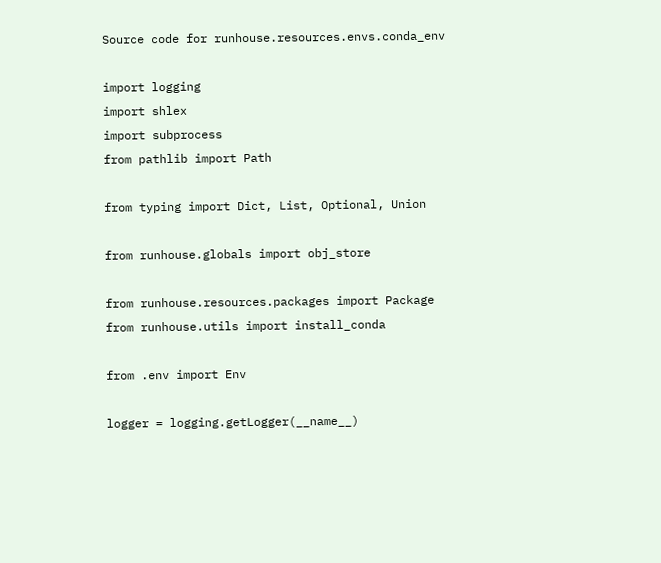Source code for runhouse.resources.envs.conda_env

import logging
import shlex
import subprocess
from pathlib import Path

from typing import Dict, List, Optional, Union

from runhouse.globals import obj_store

from runhouse.resources.packages import Package
from runhouse.utils import install_conda

from .env import Env

logger = logging.getLogger(__name__)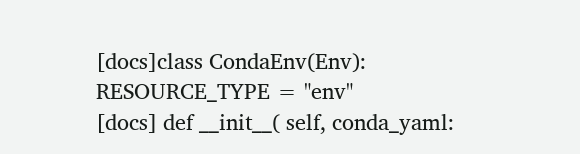[docs]class CondaEnv(Env): RESOURCE_TYPE = "env"
[docs] def __init__( self, conda_yaml: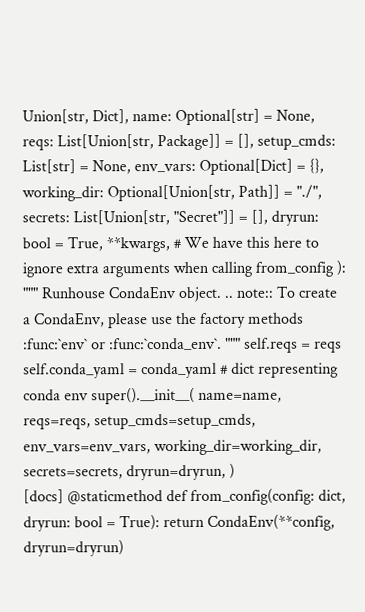Union[str, Dict], name: Optional[str] = None, reqs: List[Union[str, Package]] = [], setup_cmds: List[str] = None, env_vars: Optional[Dict] = {}, working_dir: Optional[Union[str, Path]] = "./", secrets: List[Union[str, "Secret"]] = [], dryrun: bool = True, **kwargs, # We have this here to ignore extra arguments when calling from_config ): """ Runhouse CondaEnv object. .. note:: To create a CondaEnv, please use the factory methods :func:`env` or :func:`conda_env`. """ self.reqs = reqs self.conda_yaml = conda_yaml # dict representing conda env super().__init__( name=name, reqs=reqs, setup_cmds=setup_cmds, env_vars=env_vars, working_dir=working_dir, secrets=secrets, dryrun=dryrun, )
[docs] @staticmethod def from_config(config: dict, dryrun: bool = True): return CondaEnv(**config, dryrun=dryrun)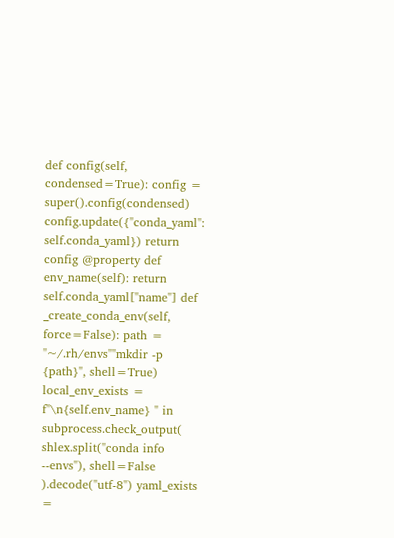def config(self, condensed=True): config = super().config(condensed) config.update({"conda_yaml": self.conda_yaml}) return config @property def env_name(self): return self.conda_yaml["name"] def _create_conda_env(self, force=False): path = "~/.rh/envs""mkdir -p {path}", shell=True) local_env_exists = f"\n{self.env_name} " in subprocess.check_output( shlex.split("conda info --envs"), shell=False ).decode("utf-8") yaml_exists =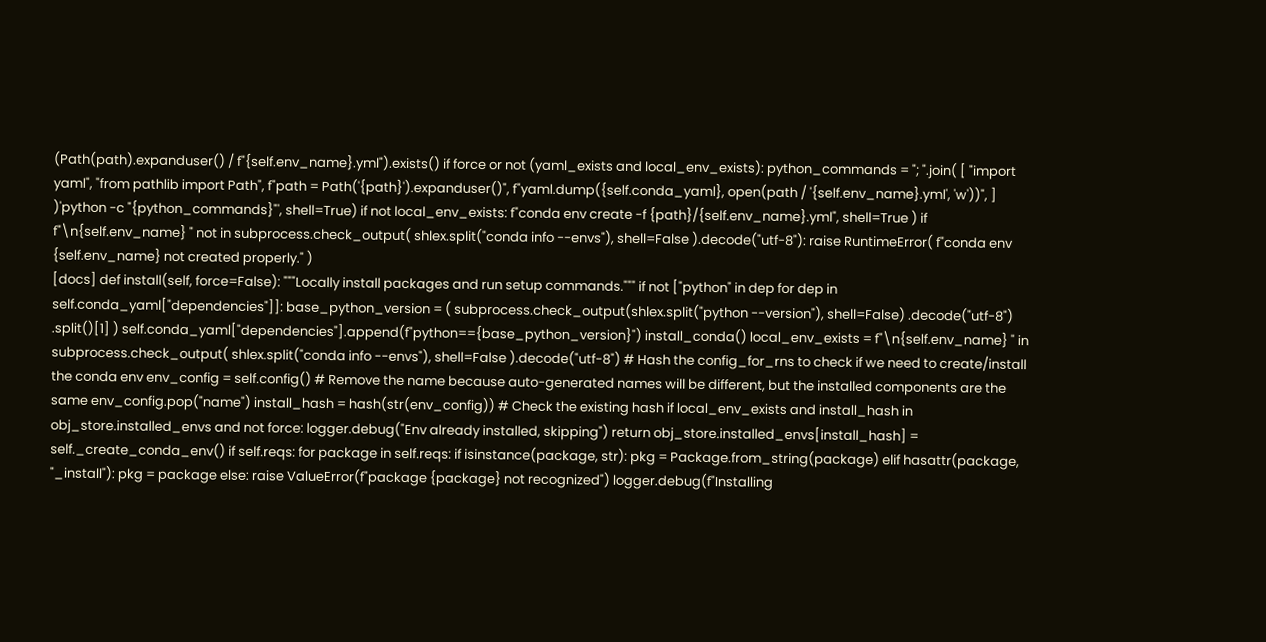(Path(path).expanduser() / f"{self.env_name}.yml").exists() if force or not (yaml_exists and local_env_exists): python_commands = "; ".join( [ "import yaml", "from pathlib import Path", f"path = Path('{path}').expanduser()", f"yaml.dump({self.conda_yaml}, open(path / '{self.env_name}.yml', 'w'))", ] )'python -c "{python_commands}"', shell=True) if not local_env_exists: f"conda env create -f {path}/{self.env_name}.yml", shell=True ) if f"\n{self.env_name} " not in subprocess.check_output( shlex.split("conda info --envs"), shell=False ).decode("utf-8"): raise RuntimeError( f"conda env {self.env_name} not created properly." )
[docs] def install(self, force=False): """Locally install packages and run setup commands.""" if not ["python" in dep for dep in self.conda_yaml["dependencies"]]: base_python_version = ( subprocess.check_output(shlex.split("python --version"), shell=False) .decode("utf-8") .split()[1] ) self.conda_yaml["dependencies"].append(f"python=={base_python_version}") install_conda() local_env_exists = f"\n{self.env_name} " in subprocess.check_output( shlex.split("conda info --envs"), shell=False ).decode("utf-8") # Hash the config_for_rns to check if we need to create/install the conda env env_config = self.config() # Remove the name because auto-generated names will be different, but the installed components are the same env_config.pop("name") install_hash = hash(str(env_config)) # Check the existing hash if local_env_exists and install_hash in obj_store.installed_envs and not force: logger.debug("Env already installed, skipping") return obj_store.installed_envs[install_hash] = self._create_conda_env() if self.reqs: for package in self.reqs: if isinstance(package, str): pkg = Package.from_string(package) elif hasattr(package, "_install"): pkg = package else: raise ValueError(f"package {package} not recognized") logger.debug(f"Installing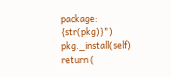package: {str(pkg)}") pkg._install(self) return (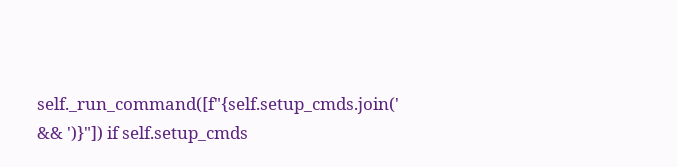self._run_command([f"{self.setup_cmds.join(' && ')}"]) if self.setup_cmds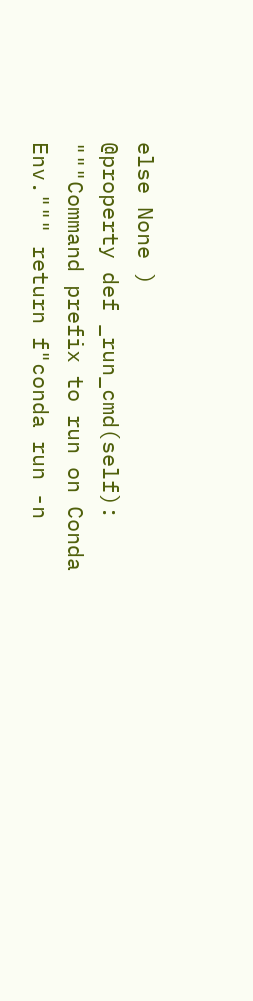else None )
@property def _run_cmd(self): """Command prefix to run on Conda Env.""" return f"conda run -n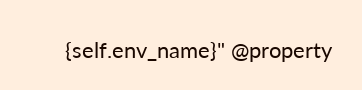{self.env_name}" @property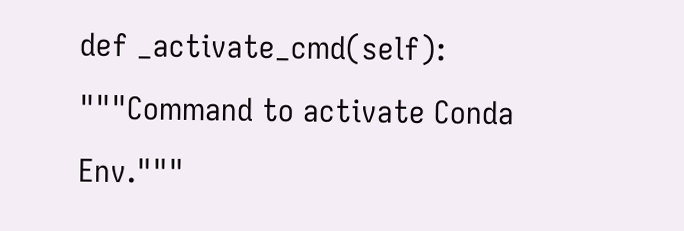def _activate_cmd(self): """Command to activate Conda Env."""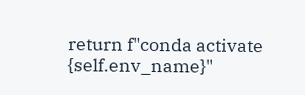return f"conda activate {self.env_name}"